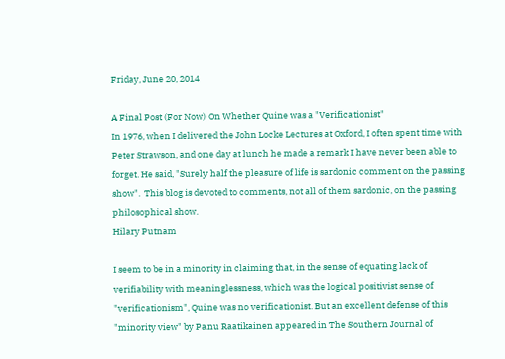Friday, June 20, 2014

A Final Post (For Now) On Whether Quine was a "Verificationist"
In 1976, when I delivered the John Locke Lectures at Oxford, I often spent time with Peter Strawson, and one day at lunch he made a remark I have never been able to forget. He said, "Surely half the pleasure of life is sardonic comment on the passing show".  This blog is devoted to comments, not all of them sardonic, on the passing philosophical show.
Hilary Putnam

I seem to be in a minority in claiming that, in the sense of equating lack of verifiability with meaninglessness, which was the logical positivist sense of "verificationism", Quine was no verificationist. But an excellent defense of this "minority view" by Panu Raatikainen appeared in The Southern Journal of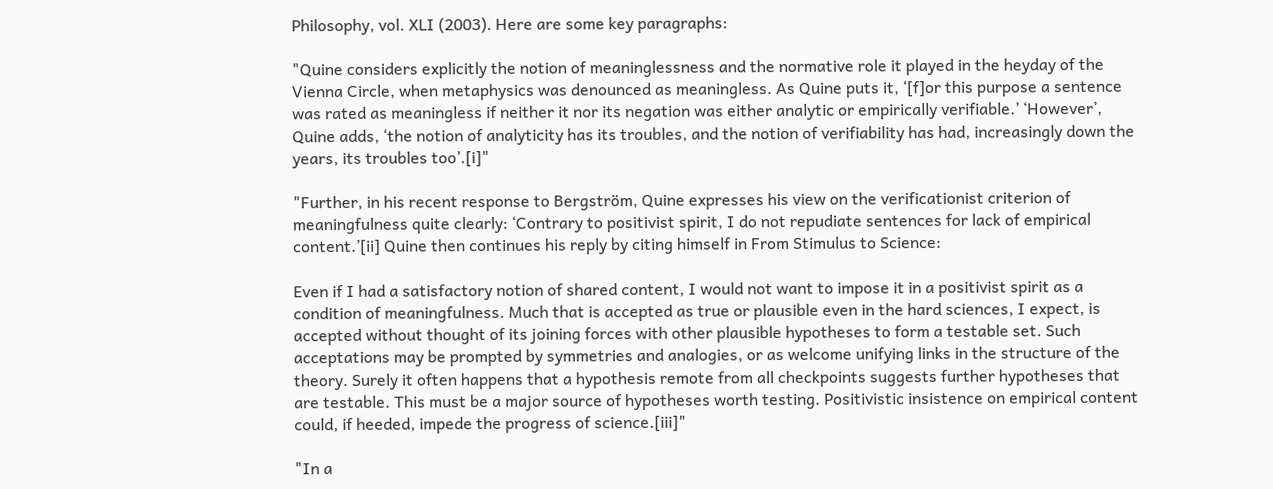Philosophy, vol. XLI (2003). Here are some key paragraphs:

"Quine considers explicitly the notion of meaninglessness and the normative role it played in the heyday of the Vienna Circle, when metaphysics was denounced as meaningless. As Quine puts it, ‘[f]or this purpose a sentence was rated as meaningless if neither it nor its negation was either analytic or empirically verifiable.’ ‘However’, Quine adds, ‘the notion of analyticity has its troubles, and the notion of verifiability has had, increasingly down the years, its troubles too’.[i]"

"Further, in his recent response to Bergström, Quine expresses his view on the verificationist criterion of meaningfulness quite clearly: ‘Contrary to positivist spirit, I do not repudiate sentences for lack of empirical content.’[ii] Quine then continues his reply by citing himself in From Stimulus to Science:

Even if I had a satisfactory notion of shared content, I would not want to impose it in a positivist spirit as a condition of meaningfulness. Much that is accepted as true or plausible even in the hard sciences, I expect, is accepted without thought of its joining forces with other plausible hypotheses to form a testable set. Such acceptations may be prompted by symmetries and analogies, or as welcome unifying links in the structure of the theory. Surely it often happens that a hypothesis remote from all checkpoints suggests further hypotheses that are testable. This must be a major source of hypotheses worth testing. Positivistic insistence on empirical content could, if heeded, impede the progress of science.[iii]"

"In a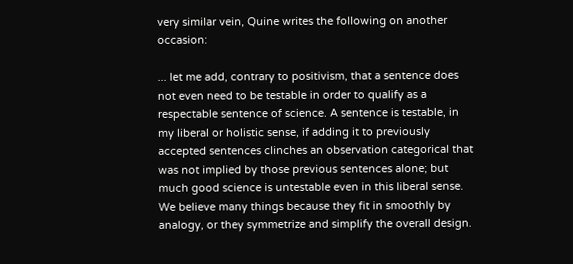very similar vein, Quine writes the following on another occasion:

... let me add, contrary to positivism, that a sentence does not even need to be testable in order to qualify as a respectable sentence of science. A sentence is testable, in my liberal or holistic sense, if adding it to previously accepted sentences clinches an observation categorical that was not implied by those previous sentences alone; but much good science is untestable even in this liberal sense. We believe many things because they fit in smoothly by analogy, or they symmetrize and simplify the overall design.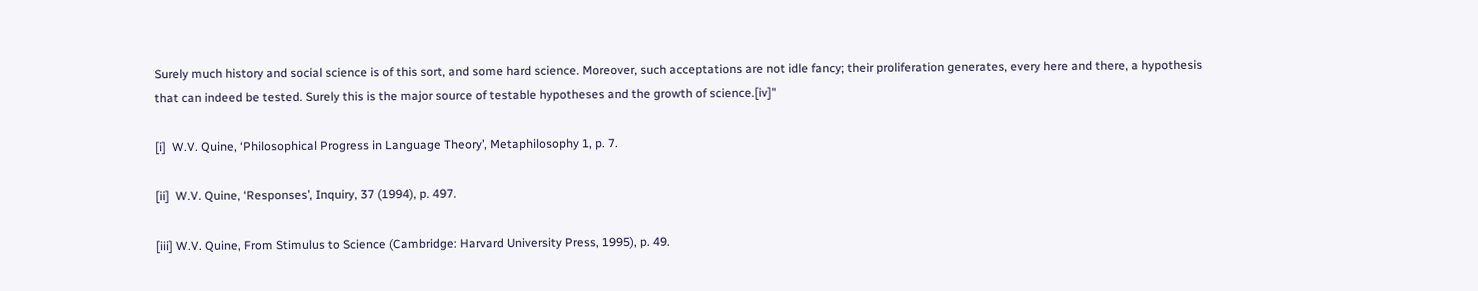Surely much history and social science is of this sort, and some hard science. Moreover, such acceptations are not idle fancy; their proliferation generates, every here and there, a hypothesis that can indeed be tested. Surely this is the major source of testable hypotheses and the growth of science.[iv]"

[i]  W.V. Quine, ‘Philosophical Progress in Language Theory’, Metaphilosophy 1, p. 7.

[ii]  W.V. Quine, ‘Responses’, Inquiry, 37 (1994), p. 497.

[iii] W.V. Quine, From Stimulus to Science (Cambridge: Harvard University Press, 1995), p. 49.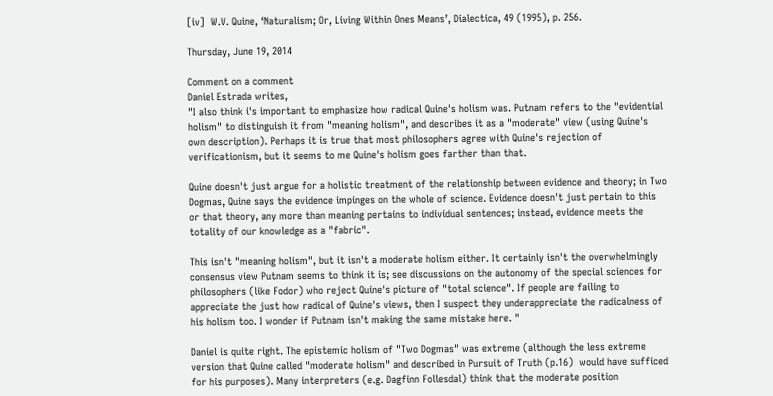[iv]  W.V. Quine, ‘Naturalism; Or, Living Within Ones Means’, Dialectica, 49 (1995), p. 256.

Thursday, June 19, 2014

Comment on a comment
Daniel Estrada writes,
"I also think i's important to emphasize how radical Quine's holism was. Putnam refers to the "evidential holism" to distinguish it from "meaning holism", and describes it as a "moderate" view (using Quine's own description). Perhaps it is true that most philosophers agree with Quine's rejection of verificationism, but it seems to me Quine's holism goes farther than that.

Quine doesn't just argue for a holistic treatment of the relationship between evidence and theory; in Two Dogmas, Quine says the evidence impinges on the whole of science. Evidence doesn't just pertain to this or that theory, any more than meaning pertains to individual sentences; instead, evidence meets the totality of our knowledge as a "fabric".

This isn't "meaning holism", but it isn't a moderate holism either. It certainly isn't the overwhelmingly consensus view Putnam seems to think it is; see discussions on the autonomy of the special sciences for philosophers (like Fodor) who reject Quine's picture of "total science". If people are failing to appreciate the just how radical of Quine's views, then I suspect they underappreciate the radicalness of his holism too. I wonder if Putnam isn't making the same mistake here. "

Daniel is quite right. The epistemic holism of "Two Dogmas" was extreme (although the less extreme version that Quine called "moderate holism" and described in Pursuit of Truth (p.16)  would have sufficed for his purposes). Many interpreters (e.g. Dagfinn Follesdal) think that the moderate position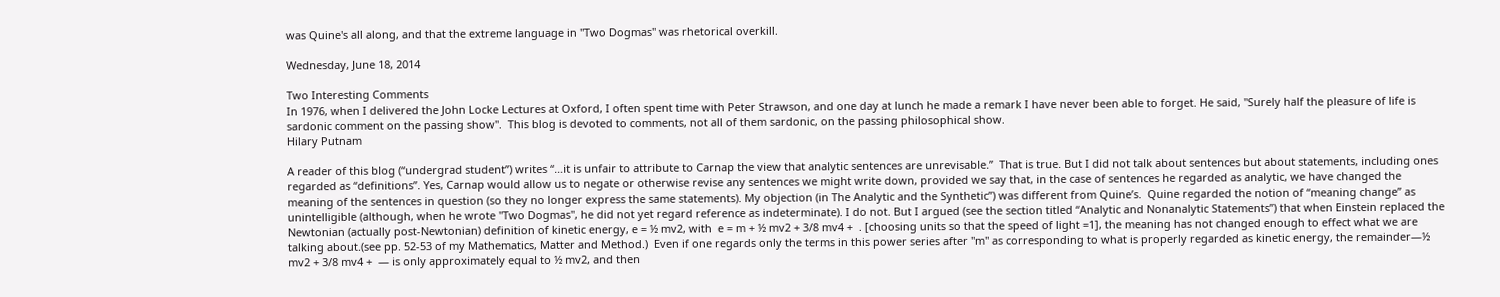was Quine's all along, and that the extreme language in "Two Dogmas" was rhetorical overkill.

Wednesday, June 18, 2014

Two Interesting Comments
In 1976, when I delivered the John Locke Lectures at Oxford, I often spent time with Peter Strawson, and one day at lunch he made a remark I have never been able to forget. He said, "Surely half the pleasure of life is sardonic comment on the passing show".  This blog is devoted to comments, not all of them sardonic, on the passing philosophical show.
Hilary Putnam

A reader of this blog (“undergrad student”) writes “…it is unfair to attribute to Carnap the view that analytic sentences are unrevisable.”  That is true. But I did not talk about sentences but about statements, including ones regarded as “definitions”. Yes, Carnap would allow us to negate or otherwise revise any sentences we might write down, provided we say that, in the case of sentences he regarded as analytic, we have changed the meaning of the sentences in question (so they no longer express the same statements). My objection (in The Analytic and the Synthetic”) was different from Quine’s.  Quine regarded the notion of “meaning change” as unintelligible (although, when he wrote "Two Dogmas", he did not yet regard reference as indeterminate). I do not. But I argued (see the section titled “Analytic and Nonanalytic Statements”) that when Einstein replaced the Newtonian (actually post-Newtonian) definition of kinetic energy, e = ½ mv2, with  e = m + ½ mv2 + 3/8 mv4 +  . [choosing units so that the speed of light =1], the meaning has not changed enough to effect what we are talking about.(see pp. 52-53 of my Mathematics, Matter and Method.)  Even if one regards only the terms in this power series after "m" as corresponding to what is properly regarded as kinetic energy, the remainder—½ mv2 + 3/8 mv4 +  — is only approximately equal to ½ mv2, and then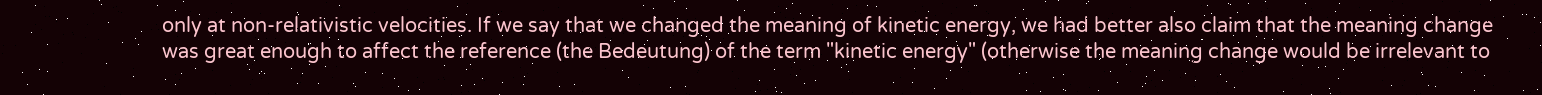only at non-relativistic velocities. If we say that we changed the meaning of kinetic energy, we had better also claim that the meaning change was great enough to affect the reference (the Bedeutung) of the term "kinetic energy" (otherwise the meaning change would be irrelevant to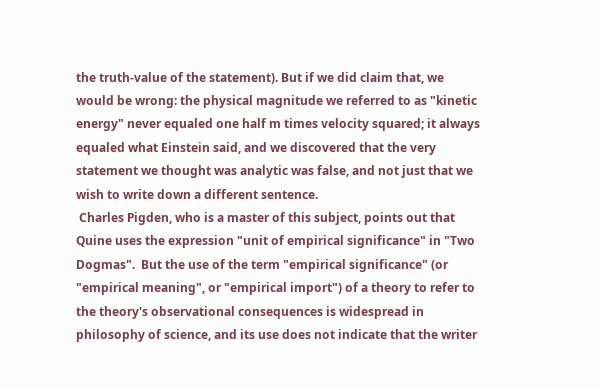the truth-value of the statement). But if we did claim that, we would be wrong: the physical magnitude we referred to as "kinetic energy" never equaled one half m times velocity squared; it always equaled what Einstein said, and we discovered that the very statement we thought was analytic was false, and not just that we wish to write down a different sentence.
 Charles Pigden, who is a master of this subject, points out that Quine uses the expression "unit of empirical significance" in "Two Dogmas".  But the use of the term "empirical significance" (or "empirical meaning", or "empirical import") of a theory to refer to the theory's observational consequences is widespread in philosophy of science, and its use does not indicate that the writer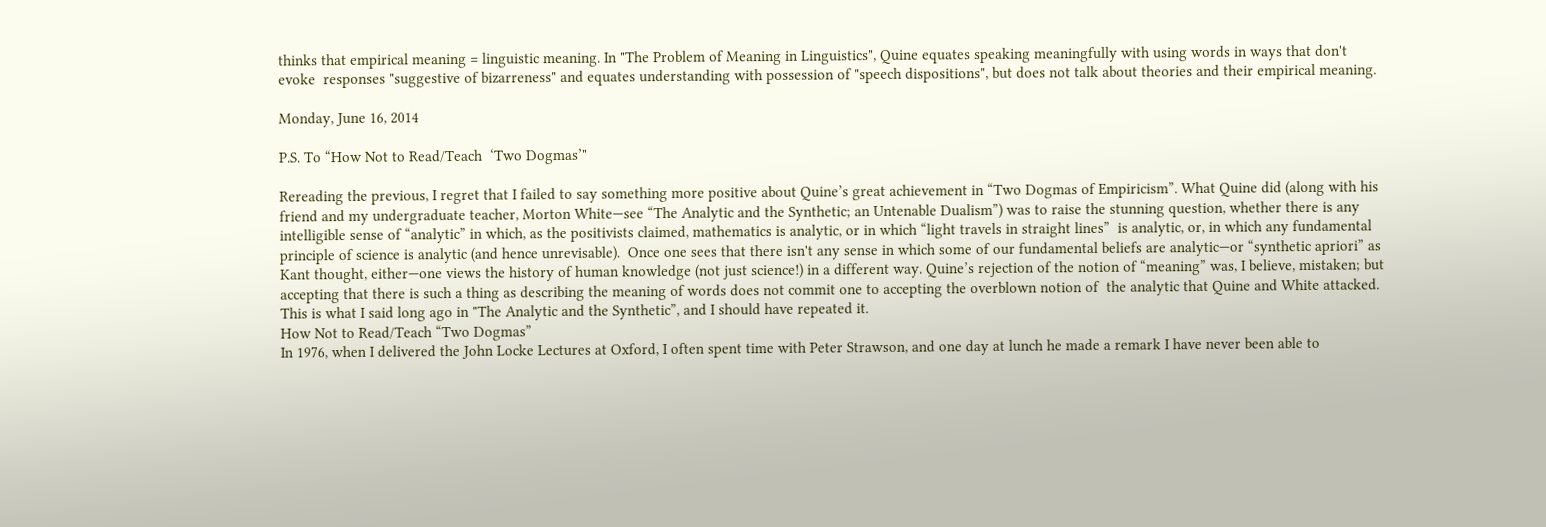thinks that empirical meaning = linguistic meaning. In "The Problem of Meaning in Linguistics", Quine equates speaking meaningfully with using words in ways that don't evoke  responses "suggestive of bizarreness" and equates understanding with possession of "speech dispositions", but does not talk about theories and their empirical meaning.

Monday, June 16, 2014

P.S. To “How Not to Read/Teach  ‘Two Dogmas’"

Rereading the previous, I regret that I failed to say something more positive about Quine’s great achievement in “Two Dogmas of Empiricism”. What Quine did (along with his friend and my undergraduate teacher, Morton White—see “The Analytic and the Synthetic; an Untenable Dualism”) was to raise the stunning question, whether there is any intelligible sense of “analytic” in which, as the positivists claimed, mathematics is analytic, or in which “light travels in straight lines”  is analytic, or, in which any fundamental principle of science is analytic (and hence unrevisable).  Once one sees that there isn't any sense in which some of our fundamental beliefs are analytic—or “synthetic apriori” as Kant thought, either—one views the history of human knowledge (not just science!) in a different way. Quine’s rejection of the notion of “meaning” was, I believe, mistaken; but accepting that there is such a thing as describing the meaning of words does not commit one to accepting the overblown notion of  the analytic that Quine and White attacked. This is what I said long ago in "The Analytic and the Synthetic”, and I should have repeated it.
How Not to Read/Teach “Two Dogmas”
In 1976, when I delivered the John Locke Lectures at Oxford, I often spent time with Peter Strawson, and one day at lunch he made a remark I have never been able to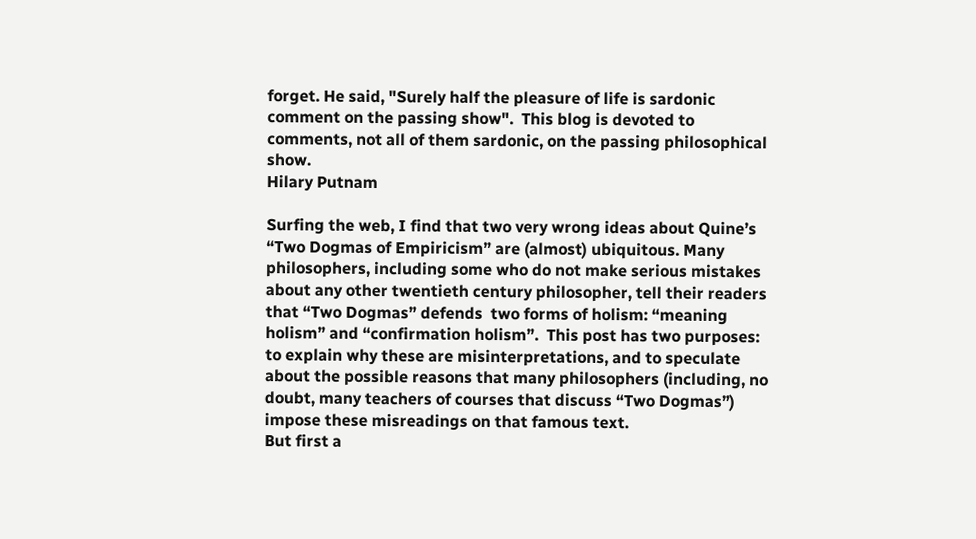forget. He said, "Surely half the pleasure of life is sardonic comment on the passing show".  This blog is devoted to comments, not all of them sardonic, on the passing philosophical show.
Hilary Putnam

Surfing the web, I find that two very wrong ideas about Quine’s “Two Dogmas of Empiricism” are (almost) ubiquitous. Many philosophers, including some who do not make serious mistakes about any other twentieth century philosopher, tell their readers that “Two Dogmas” defends  two forms of holism: “meaning holism” and “confirmation holism”.  This post has two purposes: to explain why these are misinterpretations, and to speculate about the possible reasons that many philosophers (including, no doubt, many teachers of courses that discuss “Two Dogmas”) impose these misreadings on that famous text.
But first a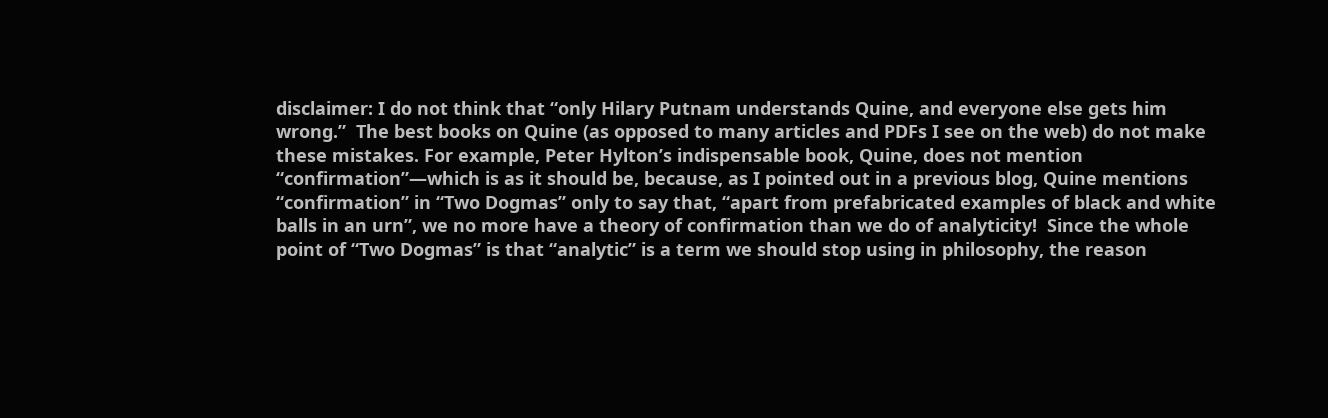disclaimer: I do not think that “only Hilary Putnam understands Quine, and everyone else gets him wrong.”  The best books on Quine (as opposed to many articles and PDFs I see on the web) do not make these mistakes. For example, Peter Hylton’s indispensable book, Quine, does not mention “confirmation”—which is as it should be, because, as I pointed out in a previous blog, Quine mentions “confirmation” in “Two Dogmas” only to say that, “apart from prefabricated examples of black and white balls in an urn”, we no more have a theory of confirmation than we do of analyticity!  Since the whole point of “Two Dogmas” is that “analytic” is a term we should stop using in philosophy, the reason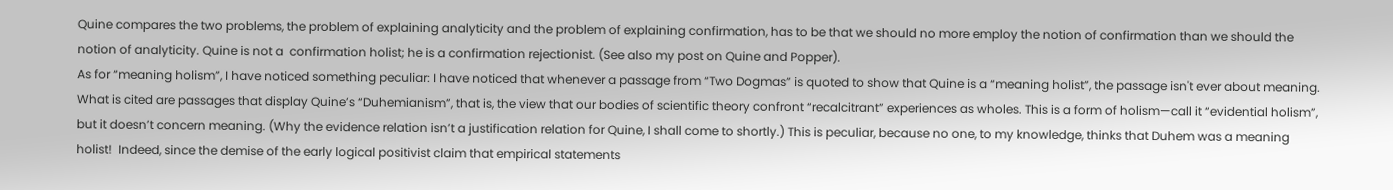Quine compares the two problems, the problem of explaining analyticity and the problem of explaining confirmation, has to be that we should no more employ the notion of confirmation than we should the notion of analyticity. Quine is not a  confirmation holist; he is a confirmation rejectionist. (See also my post on Quine and Popper).
As for “meaning holism”, I have noticed something peculiar: I have noticed that whenever a passage from “Two Dogmas” is quoted to show that Quine is a “meaning holist”, the passage isn't ever about meaning. What is cited are passages that display Quine’s “Duhemianism”, that is, the view that our bodies of scientific theory confront “recalcitrant” experiences as wholes. This is a form of holism—call it “evidential holism”, but it doesn’t concern meaning. (Why the evidence relation isn’t a justification relation for Quine, I shall come to shortly.) This is peculiar, because no one, to my knowledge, thinks that Duhem was a meaning holist!  Indeed, since the demise of the early logical positivist claim that empirical statements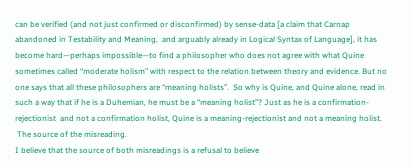can be verified (and not just confirmed or disconfirmed) by sense-data [a claim that Carnap abandoned in Testability and Meaning,  and arguably already in Logical Syntax of Language], it has become hard—perhaps impossible—to find a philosopher who does not agree with what Quine sometimes called “moderate holism” with respect to the relation between theory and evidence. But no one says that all these philosophers are “meaning holists”.  So why is Quine, and Quine alone, read in such a way that if he is a Duhemian, he must be a “meaning holist”? Just as he is a confirmation-rejectionist  and not a confirmation holist, Quine is a meaning-rejectionist and not a meaning holist.
 The source of the misreading.
I believe that the source of both misreadings is a refusal to believe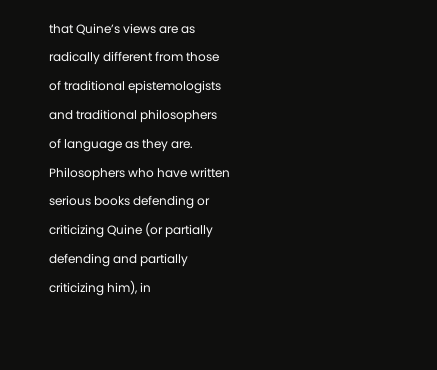that Quine’s views are as radically different from those of traditional epistemologists and traditional philosophers of language as they are. Philosophers who have written serious books defending or criticizing Quine (or partially defending and partially criticizing him), in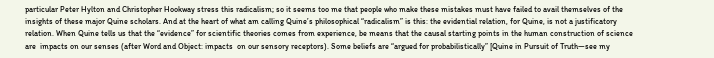particular Peter Hylton and Christopher Hookway stress this radicalism; so it seems too me that people who make these mistakes must have failed to avail themselves of the insights of these major Quine scholars. And at the heart of what am calling Quine’s philosophical “radicalism” is this: the evidential relation, for Quine, is not a justificatory relation. When Quine tells us that the “evidence” for scientific theories comes from experience, be means that the causal starting points in the human construction of science are  impacts on our senses (after Word and Object: impacts  on our sensory receptors). Some beliefs are “argued for probabilistically” [Quine in Pursuit of Truth—see my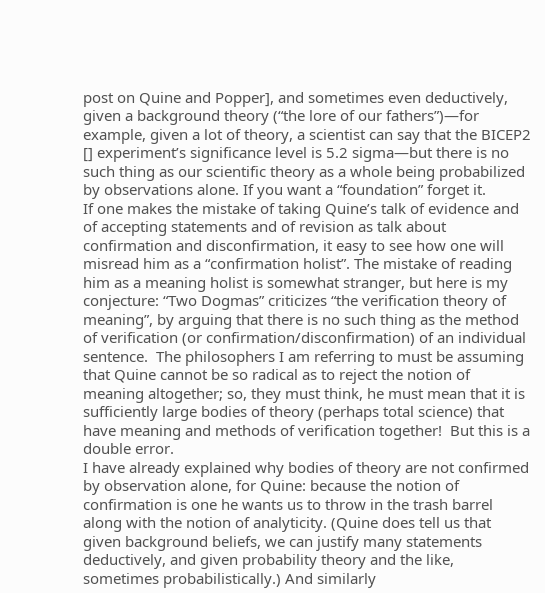post on Quine and Popper], and sometimes even deductively, given a background theory (“the lore of our fathers”)—for example, given a lot of theory, a scientist can say that the BICEP2 [] experiment’s significance level is 5.2 sigma—but there is no such thing as our scientific theory as a whole being probabilized by observations alone. If you want a “foundation” forget it.
If one makes the mistake of taking Quine’s talk of evidence and of accepting statements and of revision as talk about confirmation and disconfirmation, it easy to see how one will misread him as a “confirmation holist”. The mistake of reading him as a meaning holist is somewhat stranger, but here is my conjecture: “Two Dogmas” criticizes “the verification theory of meaning”, by arguing that there is no such thing as the method of verification (or confirmation/disconfirmation) of an individual sentence.  The philosophers I am referring to must be assuming that Quine cannot be so radical as to reject the notion of meaning altogether; so, they must think, he must mean that it is sufficiently large bodies of theory (perhaps total science) that have meaning and methods of verification together!  But this is a double error.
I have already explained why bodies of theory are not confirmed by observation alone, for Quine: because the notion of confirmation is one he wants us to throw in the trash barrel along with the notion of analyticity. (Quine does tell us that given background beliefs, we can justify many statements deductively, and given probability theory and the like, sometimes probabilistically.) And similarly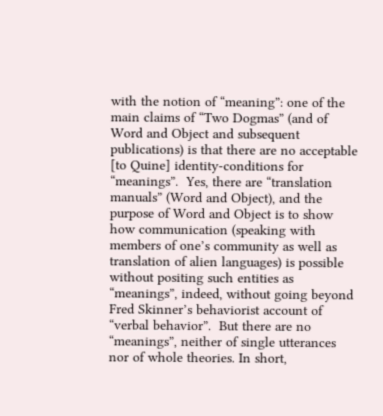with the notion of “meaning”: one of the main claims of “Two Dogmas” (and of Word and Object and subsequent publications) is that there are no acceptable [to Quine] identity-conditions for “meanings”.  Yes, there are “translation manuals” (Word and Object), and the purpose of Word and Object is to show how communication (speaking with members of one’s community as well as translation of alien languages) is possible without positing such entities as “meanings”, indeed, without going beyond Fred Skinner’s behaviorist account of “verbal behavior”.  But there are no “meanings”, neither of single utterances nor of whole theories. In short,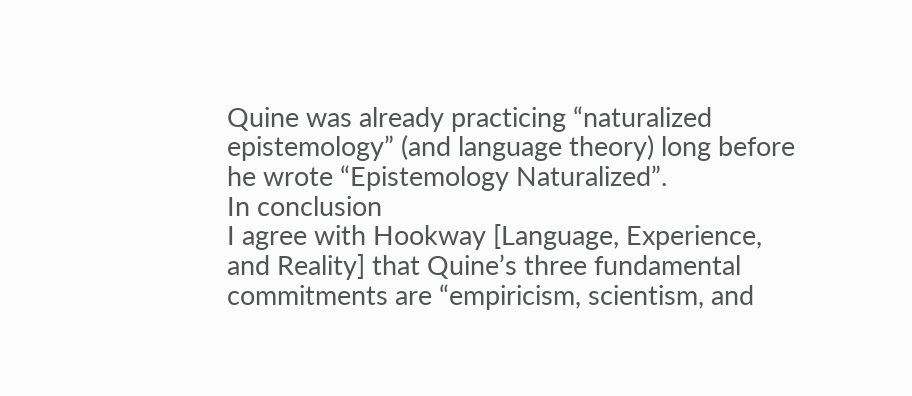Quine was already practicing “naturalized epistemology” (and language theory) long before he wrote “Epistemology Naturalized”.
In conclusion
I agree with Hookway [Language, Experience, and Reality] that Quine’s three fundamental commitments are “empiricism, scientism, and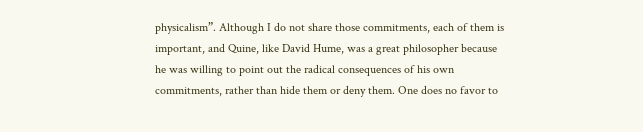physicalism”. Although I do not share those commitments, each of them is important, and Quine, like David Hume, was a great philosopher because he was willing to point out the radical consequences of his own commitments, rather than hide them or deny them. One does no favor to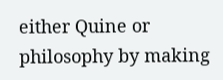either Quine or philosophy by making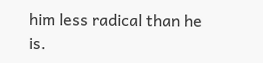him less radical than he is.